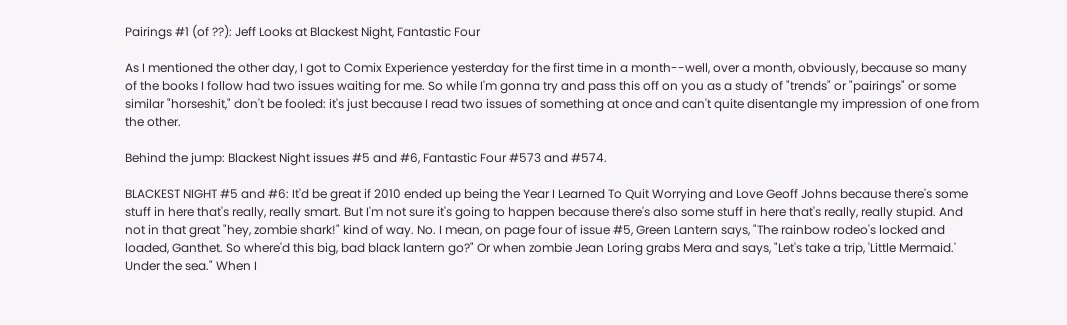Pairings #1 (of ??): Jeff Looks at Blackest Night, Fantastic Four

As I mentioned the other day, I got to Comix Experience yesterday for the first time in a month--well, over a month, obviously, because so many of the books I follow had two issues waiting for me. So while I'm gonna try and pass this off on you as a study of "trends" or "pairings" or some similar "horseshit," don't be fooled: it's just because I read two issues of something at once and can't quite disentangle my impression of one from the other.

Behind the jump: Blackest Night issues #5 and #6, Fantastic Four #573 and #574.

BLACKEST NIGHT #5 and #6: It'd be great if 2010 ended up being the Year I Learned To Quit Worrying and Love Geoff Johns because there's some stuff in here that's really, really smart. But I'm not sure it's going to happen because there's also some stuff in here that's really, really stupid. And not in that great "hey, zombie shark!" kind of way. No. I mean, on page four of issue #5, Green Lantern says, "The rainbow rodeo's locked and loaded, Ganthet. So where'd this big, bad black lantern go?" Or when zombie Jean Loring grabs Mera and says, "Let's take a trip, 'Little Mermaid.' Under the sea." When I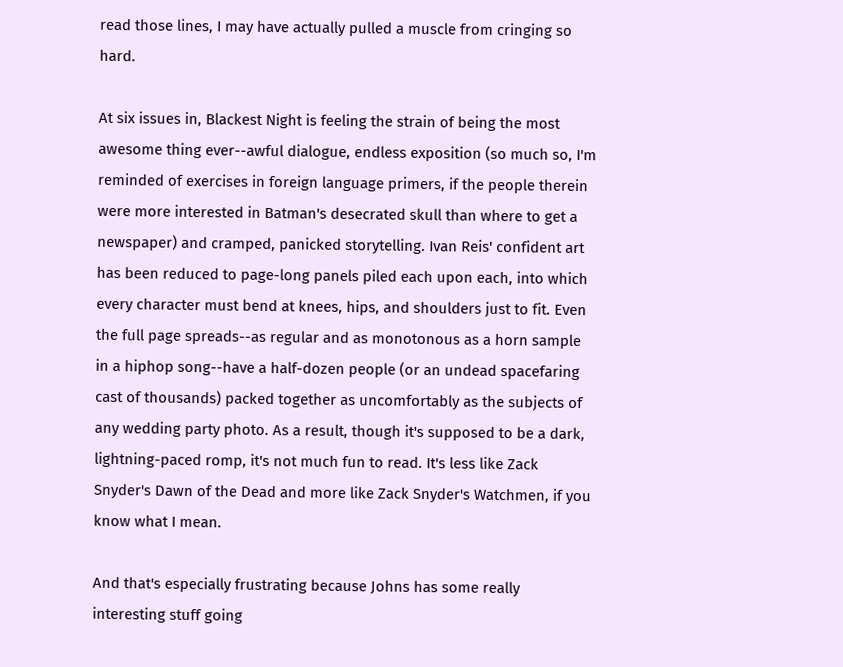read those lines, I may have actually pulled a muscle from cringing so hard.

At six issues in, Blackest Night is feeling the strain of being the most awesome thing ever--awful dialogue, endless exposition (so much so, I'm reminded of exercises in foreign language primers, if the people therein were more interested in Batman's desecrated skull than where to get a newspaper) and cramped, panicked storytelling. Ivan Reis' confident art has been reduced to page-long panels piled each upon each, into which every character must bend at knees, hips, and shoulders just to fit. Even the full page spreads--as regular and as monotonous as a horn sample in a hiphop song--have a half-dozen people (or an undead spacefaring cast of thousands) packed together as uncomfortably as the subjects of any wedding party photo. As a result, though it's supposed to be a dark, lightning-paced romp, it's not much fun to read. It's less like Zack Snyder's Dawn of the Dead and more like Zack Snyder's Watchmen, if you know what I mean.

And that's especially frustrating because Johns has some really interesting stuff going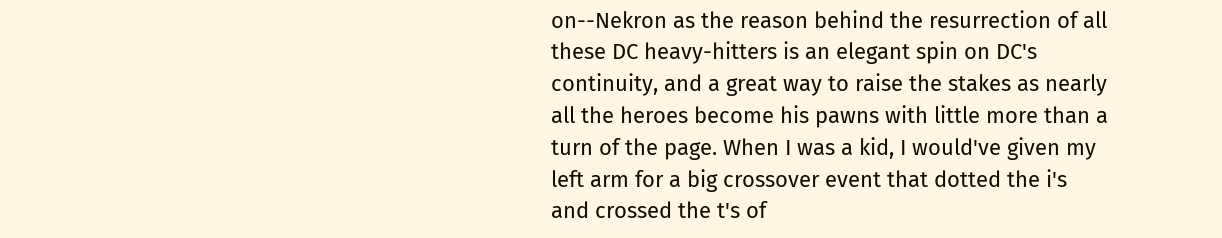on--Nekron as the reason behind the resurrection of all these DC heavy-hitters is an elegant spin on DC's continuity, and a great way to raise the stakes as nearly all the heroes become his pawns with little more than a turn of the page. When I was a kid, I would've given my left arm for a big crossover event that dotted the i's and crossed the t's of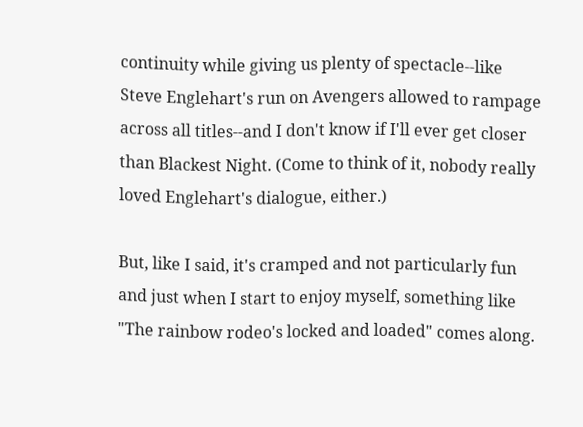continuity while giving us plenty of spectacle--like Steve Englehart's run on Avengers allowed to rampage across all titles--and I don't know if I'll ever get closer than Blackest Night. (Come to think of it, nobody really loved Englehart's dialogue, either.)

But, like I said, it's cramped and not particularly fun and just when I start to enjoy myself, something like "The rainbow rodeo's locked and loaded" comes along.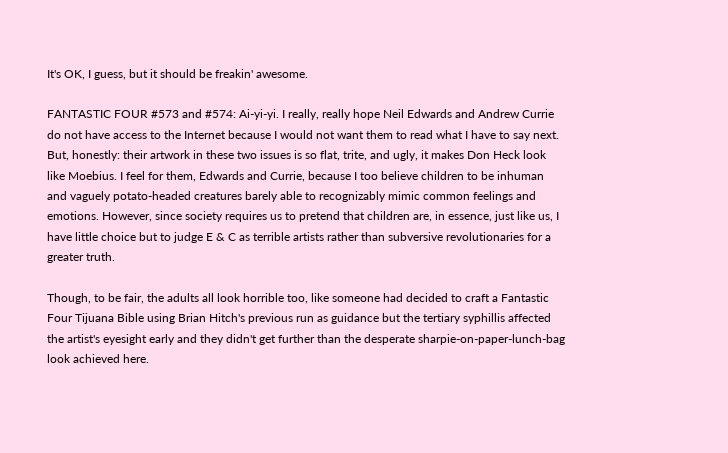It's OK, I guess, but it should be freakin' awesome.

FANTASTIC FOUR #573 and #574: Ai-yi-yi. I really, really hope Neil Edwards and Andrew Currie do not have access to the Internet because I would not want them to read what I have to say next. But, honestly: their artwork in these two issues is so flat, trite, and ugly, it makes Don Heck look like Moebius. I feel for them, Edwards and Currie, because I too believe children to be inhuman and vaguely potato-headed creatures barely able to recognizably mimic common feelings and emotions. However, since society requires us to pretend that children are, in essence, just like us, I have little choice but to judge E & C as terrible artists rather than subversive revolutionaries for a greater truth.

Though, to be fair, the adults all look horrible too, like someone had decided to craft a Fantastic Four Tijuana Bible using Brian Hitch's previous run as guidance but the tertiary syphillis affected the artist's eyesight early and they didn't get further than the desperate sharpie-on-paper-lunch-bag look achieved here.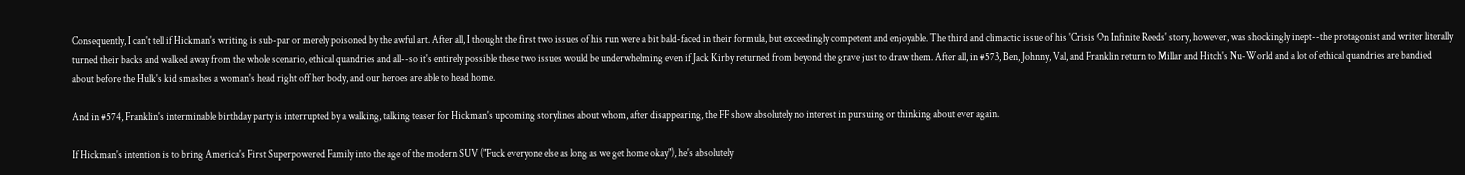Consequently, I can't tell if Hickman's writing is sub-par or merely poisoned by the awful art. After all, I thought the first two issues of his run were a bit bald-faced in their formula, but exceedingly competent and enjoyable. The third and climactic issue of his 'Crisis On Infinite Reeds' story, however, was shockingly inept--the protagonist and writer literally turned their backs and walked away from the whole scenario, ethical quandries and all--so it's entirely possible these two issues would be underwhelming even if Jack Kirby returned from beyond the grave just to draw them. After all, in #573, Ben, Johnny, Val, and Franklin return to Millar and Hitch's Nu-World and a lot of ethical quandries are bandied about before the Hulk's kid smashes a woman's head right off her body, and our heroes are able to head home.

And in #574, Franklin's interminable birthday party is interrupted by a walking, talking teaser for Hickman's upcoming storylines about whom, after disappearing, the FF show absolutely no interest in pursuing or thinking about ever again.

If Hickman's intention is to bring America's First Superpowered Family into the age of the modern SUV ("Fuck everyone else as long as we get home okay"), he's absolutely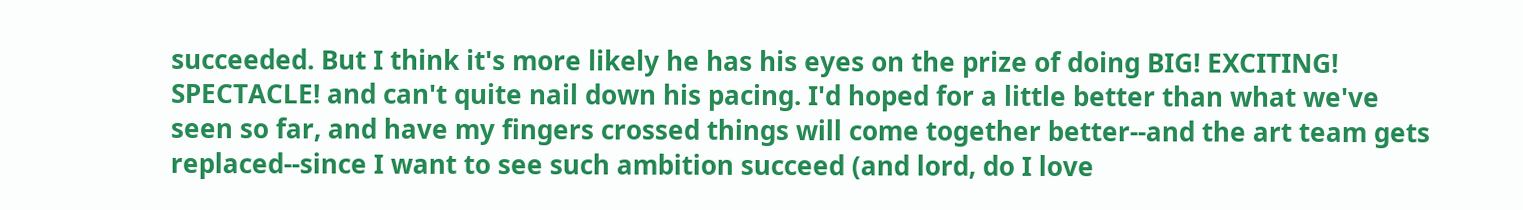succeeded. But I think it's more likely he has his eyes on the prize of doing BIG! EXCITING! SPECTACLE! and can't quite nail down his pacing. I'd hoped for a little better than what we've seen so far, and have my fingers crossed things will come together better--and the art team gets replaced--since I want to see such ambition succeed (and lord, do I love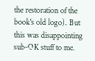the restoration of the book's old logo). But this was disappointing sub-OK stuff to me.